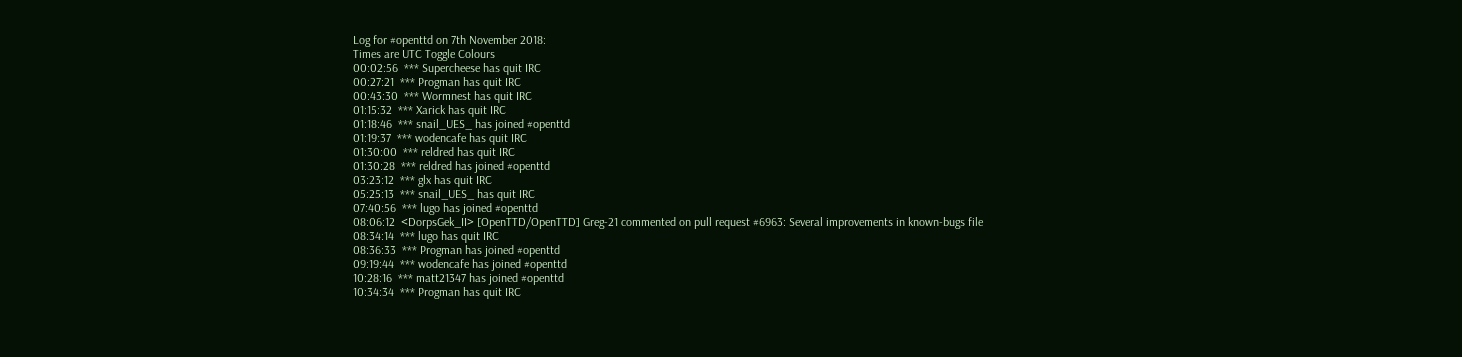Log for #openttd on 7th November 2018:
Times are UTC Toggle Colours
00:02:56  *** Supercheese has quit IRC
00:27:21  *** Progman has quit IRC
00:43:30  *** Wormnest has quit IRC
01:15:32  *** Xarick has quit IRC
01:18:46  *** snail_UES_ has joined #openttd
01:19:37  *** wodencafe has quit IRC
01:30:00  *** reldred has quit IRC
01:30:28  *** reldred has joined #openttd
03:23:12  *** glx has quit IRC
05:25:13  *** snail_UES_ has quit IRC
07:40:56  *** lugo has joined #openttd
08:06:12  <DorpsGek_II> [OpenTTD/OpenTTD] Greg-21 commented on pull request #6963: Several improvements in known-bugs file
08:34:14  *** lugo has quit IRC
08:36:33  *** Progman has joined #openttd
09:19:44  *** wodencafe has joined #openttd
10:28:16  *** matt21347 has joined #openttd
10:34:34  *** Progman has quit IRC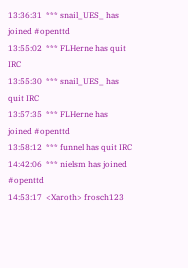13:36:31  *** snail_UES_ has joined #openttd
13:55:02  *** FLHerne has quit IRC
13:55:30  *** snail_UES_ has quit IRC
13:57:35  *** FLHerne has joined #openttd
13:58:12  *** funnel has quit IRC
14:42:06  *** nielsm has joined #openttd
14:53:17  <Xaroth> frosch123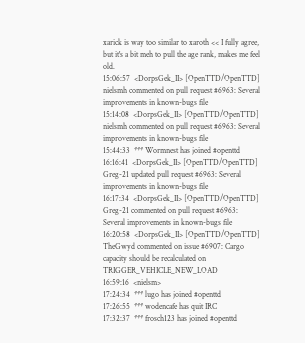xarick is way too similar to xaroth << I fully agree, but it's a bit meh to pull the age rank, makes me feel old.
15:06:57  <DorpsGek_II> [OpenTTD/OpenTTD] nielsmh commented on pull request #6963: Several improvements in known-bugs file
15:14:08  <DorpsGek_II> [OpenTTD/OpenTTD] nielsmh commented on pull request #6963: Several improvements in known-bugs file
15:44:33  *** Wormnest has joined #openttd
16:16:41  <DorpsGek_II> [OpenTTD/OpenTTD] Greg-21 updated pull request #6963: Several improvements in known-bugs file
16:17:34  <DorpsGek_II> [OpenTTD/OpenTTD] Greg-21 commented on pull request #6963: Several improvements in known-bugs file
16:20:58  <DorpsGek_II> [OpenTTD/OpenTTD] TheGwyd commented on issue #6907: Cargo capacity should be recalculated on TRIGGER_VEHICLE_NEW_LOAD
16:59:16  <nielsm>
17:24:34  *** lugo has joined #openttd
17:26:55  *** wodencafe has quit IRC
17:32:37  *** frosch123 has joined #openttd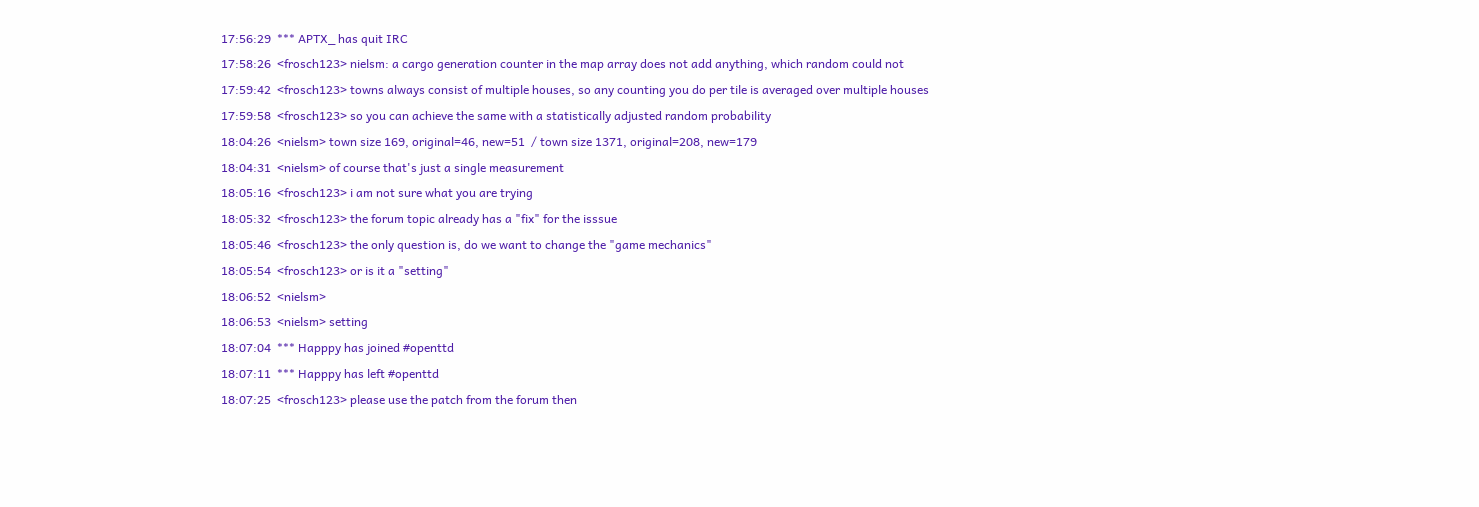17:56:29  *** APTX_ has quit IRC
17:58:26  <frosch123> nielsm: a cargo generation counter in the map array does not add anything, which random could not
17:59:42  <frosch123> towns always consist of multiple houses, so any counting you do per tile is averaged over multiple houses
17:59:58  <frosch123> so you can achieve the same with a statistically adjusted random probability
18:04:26  <nielsm> town size 169, original=46, new=51  / town size 1371, original=208, new=179
18:04:31  <nielsm> of course that's just a single measurement
18:05:16  <frosch123> i am not sure what you are trying
18:05:32  <frosch123> the forum topic already has a "fix" for the isssue
18:05:46  <frosch123> the only question is, do we want to change the "game mechanics"
18:05:54  <frosch123> or is it a "setting"
18:06:52  <nielsm>
18:06:53  <nielsm> setting
18:07:04  *** Happpy has joined #openttd
18:07:11  *** Happpy has left #openttd
18:07:25  <frosch123> please use the patch from the forum then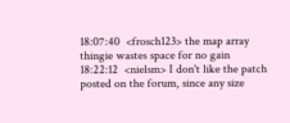18:07:40  <frosch123> the map array thingie wastes space for no gain
18:22:12  <nielsm> I don't like the patch posted on the forum, since any size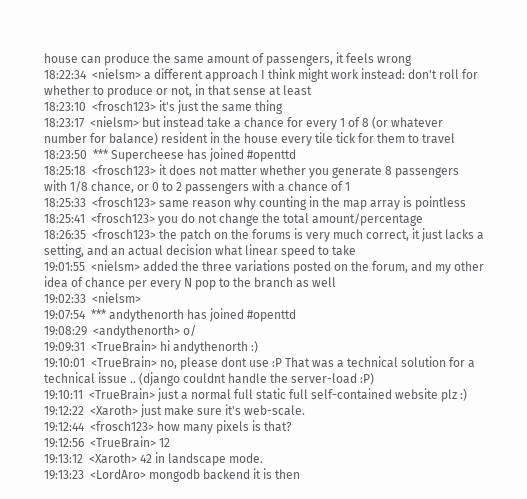house can produce the same amount of passengers, it feels wrong
18:22:34  <nielsm> a different approach I think might work instead: don't roll for whether to produce or not, in that sense at least
18:23:10  <frosch123> it's just the same thing
18:23:17  <nielsm> but instead take a chance for every 1 of 8 (or whatever number for balance) resident in the house every tile tick for them to travel
18:23:50  *** Supercheese has joined #openttd
18:25:18  <frosch123> it does not matter whether you generate 8 passengers with 1/8 chance, or 0 to 2 passengers with a chance of 1
18:25:33  <frosch123> same reason why counting in the map array is pointless
18:25:41  <frosch123> you do not change the total amount/percentage
18:26:35  <frosch123> the patch on the forums is very much correct, it just lacks a setting, and an actual decision what linear speed to take
19:01:55  <nielsm> added the three variations posted on the forum, and my other idea of chance per every N pop to the branch as well
19:02:33  <nielsm>
19:07:54  *** andythenorth has joined #openttd
19:08:29  <andythenorth> o/
19:09:31  <TrueBrain> hi andythenorth :)
19:10:01  <TrueBrain> no, please dont use :P That was a technical solution for a technical issue .. (django couldnt handle the server-load :P)
19:10:11  <TrueBrain> just a normal full static full self-contained website plz :)
19:12:22  <Xaroth> just make sure it's web-scale.
19:12:44  <frosch123> how many pixels is that?
19:12:56  <TrueBrain> 12
19:13:12  <Xaroth> 42 in landscape mode.
19:13:23  <LordAro> mongodb backend it is then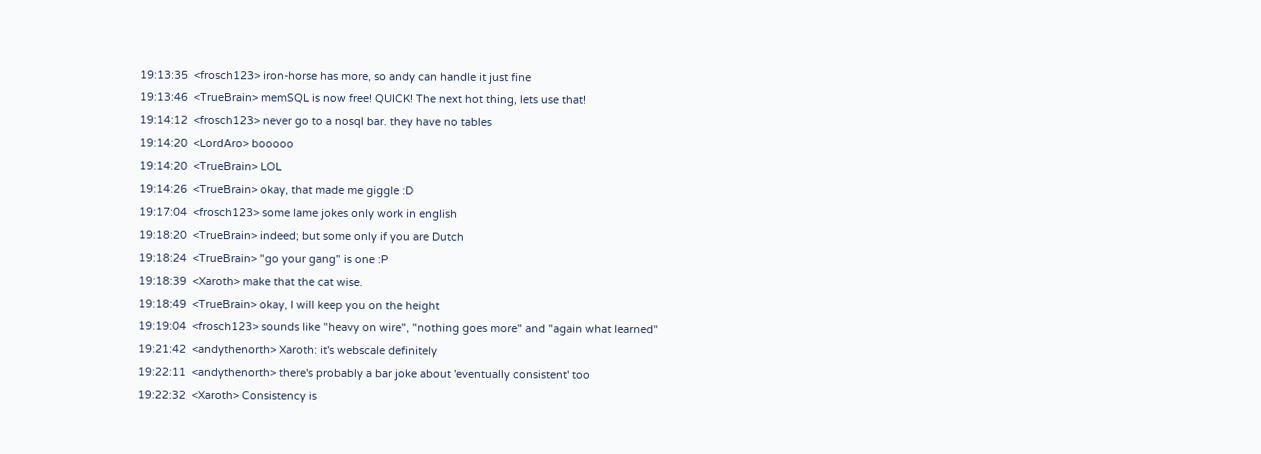19:13:35  <frosch123> iron-horse has more, so andy can handle it just fine
19:13:46  <TrueBrain> memSQL is now free! QUICK! The next hot thing, lets use that!
19:14:12  <frosch123> never go to a nosql bar. they have no tables
19:14:20  <LordAro> booooo
19:14:20  <TrueBrain> LOL
19:14:26  <TrueBrain> okay, that made me giggle :D
19:17:04  <frosch123> some lame jokes only work in english
19:18:20  <TrueBrain> indeed; but some only if you are Dutch
19:18:24  <TrueBrain> "go your gang" is one :P
19:18:39  <Xaroth> make that the cat wise.
19:18:49  <TrueBrain> okay, I will keep you on the height
19:19:04  <frosch123> sounds like "heavy on wire", "nothing goes more" and "again what learned"
19:21:42  <andythenorth> Xaroth: it's webscale definitely
19:22:11  <andythenorth> there's probably a bar joke about 'eventually consistent' too
19:22:32  <Xaroth> Consistency is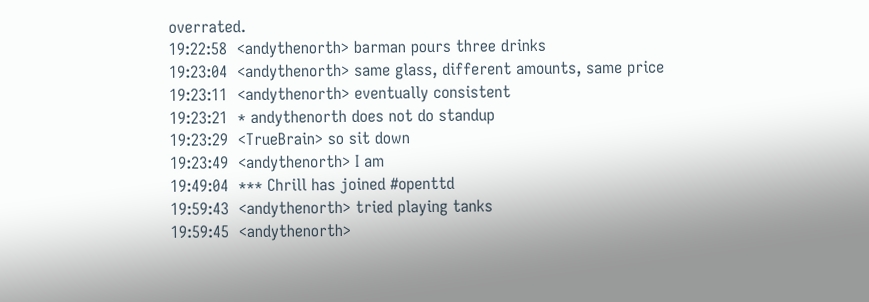overrated.
19:22:58  <andythenorth> barman pours three drinks
19:23:04  <andythenorth> same glass, different amounts, same price
19:23:11  <andythenorth> eventually consistent
19:23:21  * andythenorth does not do standup
19:23:29  <TrueBrain> so sit down
19:23:49  <andythenorth> I am
19:49:04  *** Chrill has joined #openttd
19:59:43  <andythenorth> tried playing tanks
19:59:45  <andythenorth>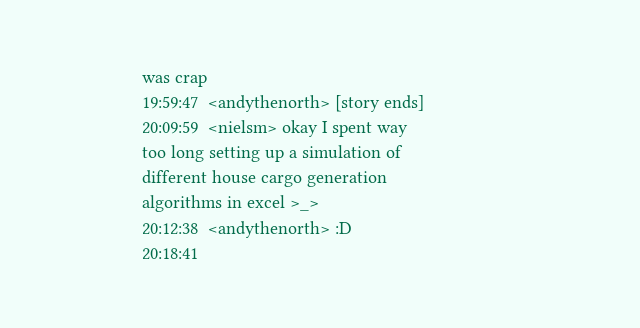was crap
19:59:47  <andythenorth> [story ends]
20:09:59  <nielsm> okay I spent way too long setting up a simulation of different house cargo generation algorithms in excel >_>
20:12:38  <andythenorth> :D
20:18:41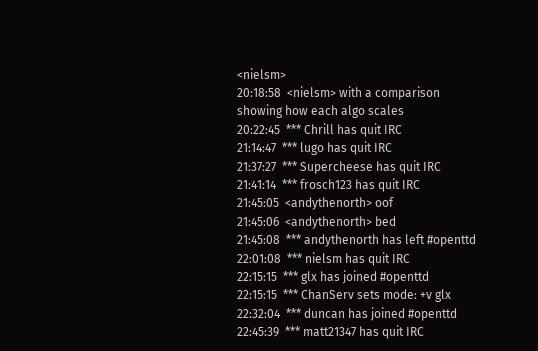<nielsm>
20:18:58  <nielsm> with a comparison showing how each algo scales
20:22:45  *** Chrill has quit IRC
21:14:47  *** lugo has quit IRC
21:37:27  *** Supercheese has quit IRC
21:41:14  *** frosch123 has quit IRC
21:45:05  <andythenorth> oof
21:45:06  <andythenorth> bed
21:45:08  *** andythenorth has left #openttd
22:01:08  *** nielsm has quit IRC
22:15:15  *** glx has joined #openttd
22:15:15  *** ChanServ sets mode: +v glx
22:32:04  *** duncan has joined #openttd
22:45:39  *** matt21347 has quit IRC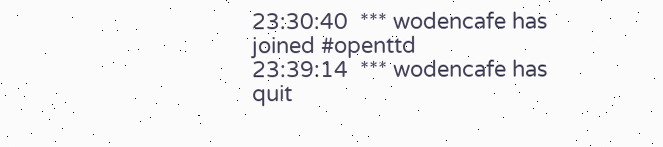23:30:40  *** wodencafe has joined #openttd
23:39:14  *** wodencafe has quit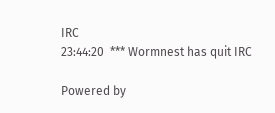IRC
23:44:20  *** Wormnest has quit IRC

Powered by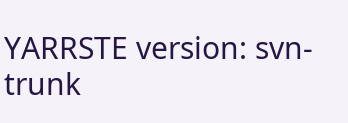YARRSTE version: svn-trunk